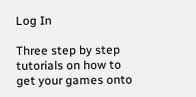Log In

Three step by step tutorials on how to get your games onto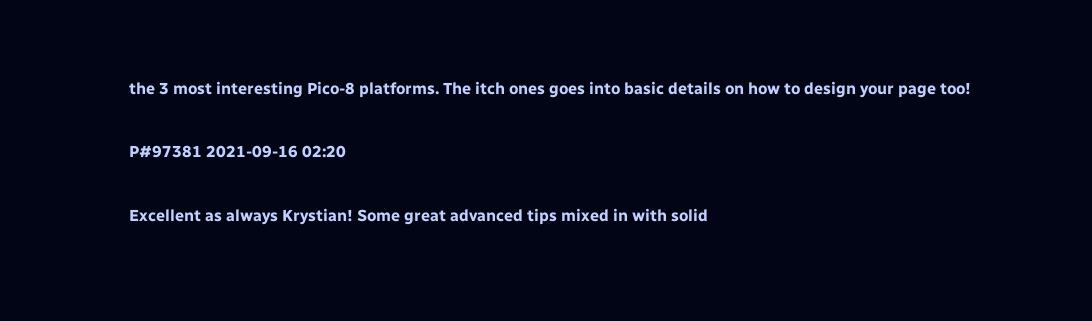the 3 most interesting Pico-8 platforms. The itch ones goes into basic details on how to design your page too!

P#97381 2021-09-16 02:20

Excellent as always Krystian! Some great advanced tips mixed in with solid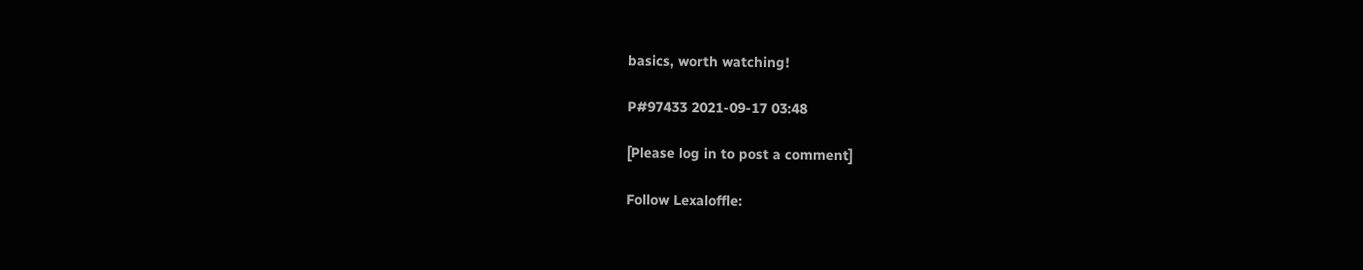basics, worth watching!

P#97433 2021-09-17 03:48

[Please log in to post a comment]

Follow Lexaloffle: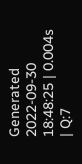Generated 2022-09-30 18:48:25 | 0.004s | Q:7